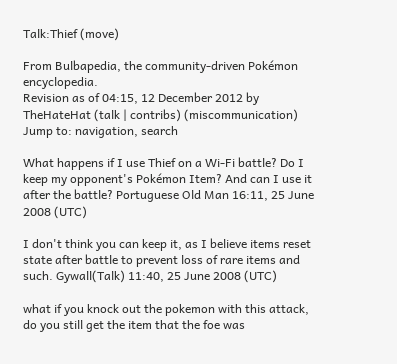Talk:Thief (move)

From Bulbapedia, the community-driven Pokémon encyclopedia.
Revision as of 04:15, 12 December 2012 by TheHateHat (talk | contribs) (miscommunication)
Jump to: navigation, search

What happens if I use Thief on a Wi-Fi battle? Do I keep my opponent's Pokémon Item? And can I use it after the battle? Portuguese Old Man 16:11, 25 June 2008 (UTC)

I don't think you can keep it, as I believe items reset state after battle to prevent loss of rare items and such. Gywall(Talk) 11:40, 25 June 2008 (UTC)

what if you knock out the pokemon with this attack, do you still get the item that the foe was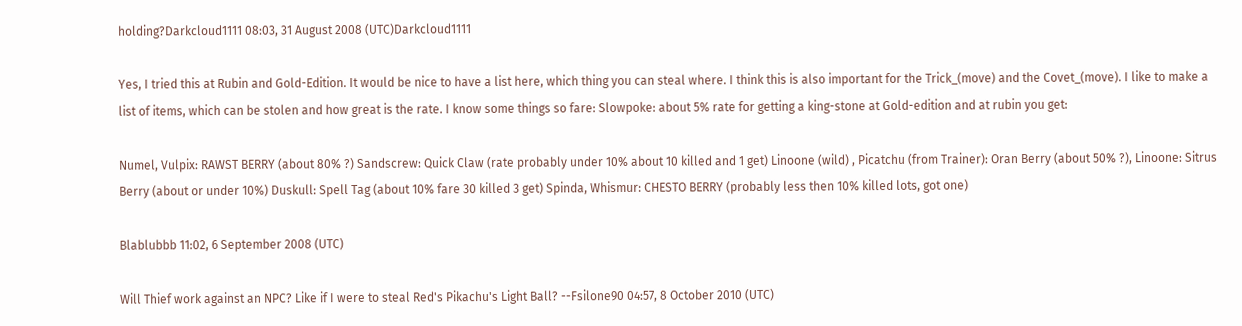holding?Darkcloud1111 08:03, 31 August 2008 (UTC)Darkcloud1111

Yes, I tried this at Rubin and Gold-Edition. It would be nice to have a list here, which thing you can steal where. I think this is also important for the Trick_(move) and the Covet_(move). I like to make a list of items, which can be stolen and how great is the rate. I know some things so fare: Slowpoke: about 5% rate for getting a king-stone at Gold-edition and at rubin you get:

Numel, Vulpix: RAWST BERRY (about 80% ?) Sandscrew: Quick Claw (rate probably under 10% about 10 killed and 1 get) Linoone (wild) , Picatchu (from Trainer): Oran Berry (about 50% ?), Linoone: Sitrus Berry (about or under 10%) Duskull: Spell Tag (about 10% fare 30 killed 3 get) Spinda, Whismur: CHESTO BERRY (probably less then 10% killed lots, got one)

Blablubbb 11:02, 6 September 2008 (UTC)

Will Thief work against an NPC? Like if I were to steal Red's Pikachu's Light Ball? --Fsilone90 04:57, 8 October 2010 (UTC)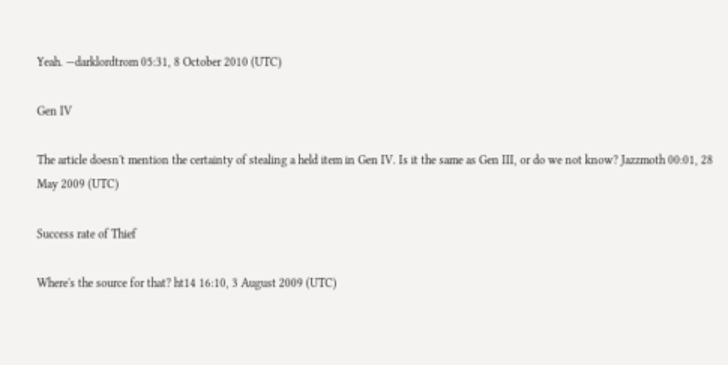Yeah. —darklordtrom 05:31, 8 October 2010 (UTC)

Gen IV

The article doesn't mention the certainty of stealing a held item in Gen IV. Is it the same as Gen III, or do we not know? Jazzmoth 00:01, 28 May 2009 (UTC)

Success rate of Thief

Where's the source for that? ht14 16:10, 3 August 2009 (UTC)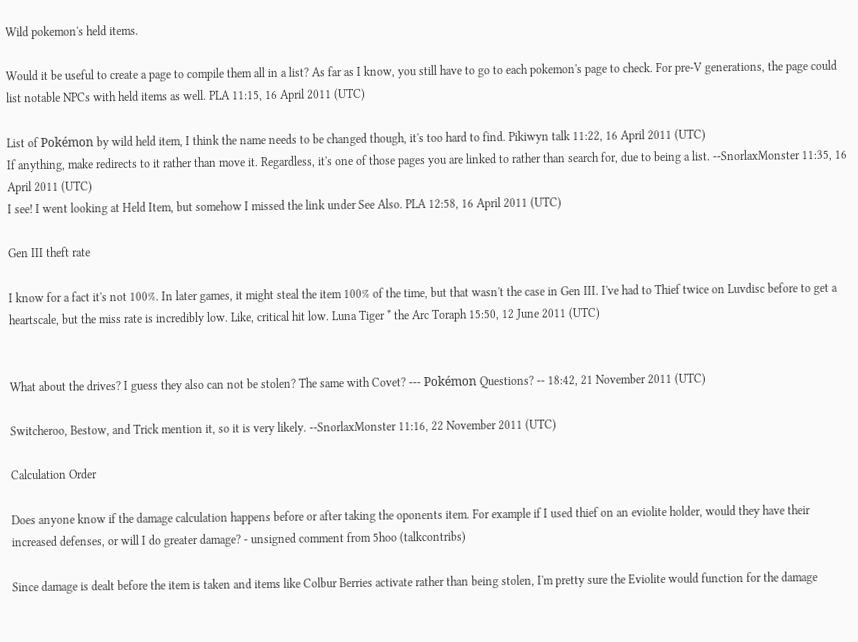Wild pokemon's held items.

Would it be useful to create a page to compile them all in a list? As far as I know, you still have to go to each pokemon's page to check. For pre-V generations, the page could list notable NPCs with held items as well. PLA 11:15, 16 April 2011 (UTC)

List of Pokémon by wild held item, I think the name needs to be changed though, it's too hard to find. Pikiwyn talk 11:22, 16 April 2011 (UTC)
If anything, make redirects to it rather than move it. Regardless, it's one of those pages you are linked to rather than search for, due to being a list. --SnorlaxMonster 11:35, 16 April 2011 (UTC)
I see! I went looking at Held Item, but somehow I missed the link under See Also. PLA 12:58, 16 April 2011 (UTC)

Gen III theft rate

I know for a fact it's not 100%. In later games, it might steal the item 100% of the time, but that wasn't the case in Gen III. I've had to Thief twice on Luvdisc before to get a heartscale, but the miss rate is incredibly low. Like, critical hit low. Luna Tiger * the Arc Toraph 15:50, 12 June 2011 (UTC)


What about the drives? I guess they also can not be stolen? The same with Covet? --- Pokémon Questions? -- 18:42, 21 November 2011 (UTC)

Switcheroo, Bestow, and Trick mention it, so it is very likely. --SnorlaxMonster 11:16, 22 November 2011 (UTC)

Calculation Order

Does anyone know if the damage calculation happens before or after taking the oponents item. For example if I used thief on an eviolite holder, would they have their increased defenses, or will I do greater damage? - unsigned comment from 5hoo (talkcontribs)

Since damage is dealt before the item is taken and items like Colbur Berries activate rather than being stolen, I'm pretty sure the Eviolite would function for the damage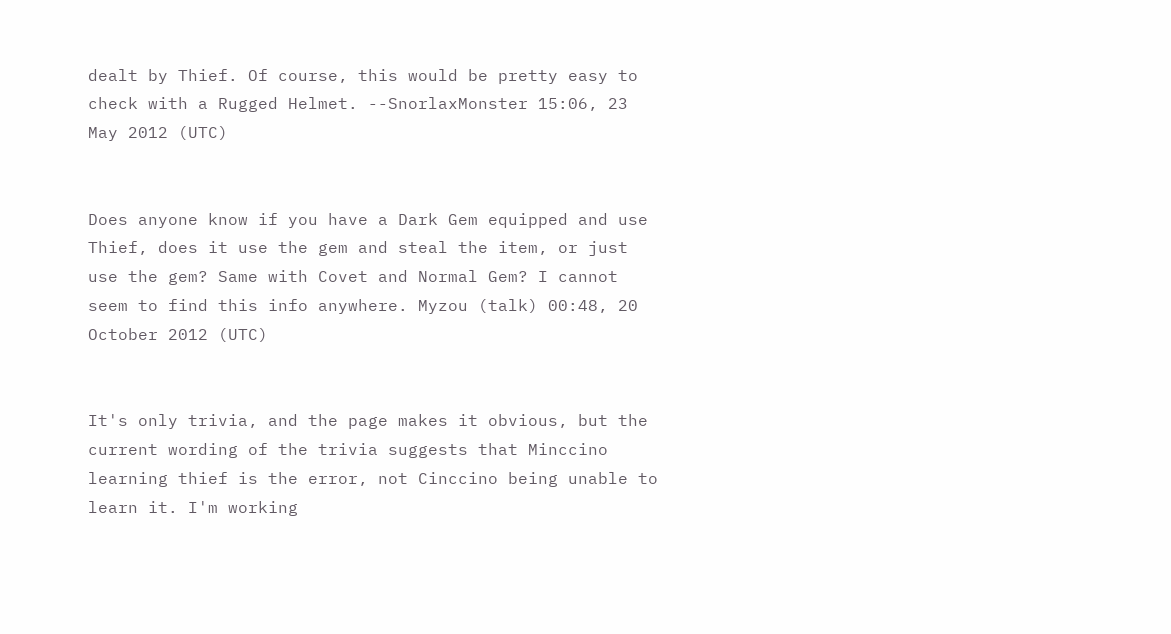dealt by Thief. Of course, this would be pretty easy to check with a Rugged Helmet. --SnorlaxMonster 15:06, 23 May 2012 (UTC)


Does anyone know if you have a Dark Gem equipped and use Thief, does it use the gem and steal the item, or just use the gem? Same with Covet and Normal Gem? I cannot seem to find this info anywhere. Myzou (talk) 00:48, 20 October 2012 (UTC)


It's only trivia, and the page makes it obvious, but the current wording of the trivia suggests that Minccino learning thief is the error, not Cinccino being unable to learn it. I'm working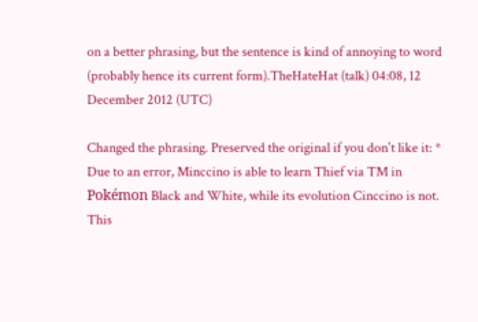on a better phrasing, but the sentence is kind of annoying to word (probably hence its current form).TheHateHat (talk) 04:08, 12 December 2012 (UTC)

Changed the phrasing. Preserved the original if you don't like it: * Due to an error, Minccino is able to learn Thief via TM in Pokémon Black and White, while its evolution Cinccino is not. This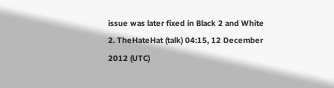issue was later fixed in Black 2 and White 2. TheHateHat (talk) 04:15, 12 December 2012 (UTC)